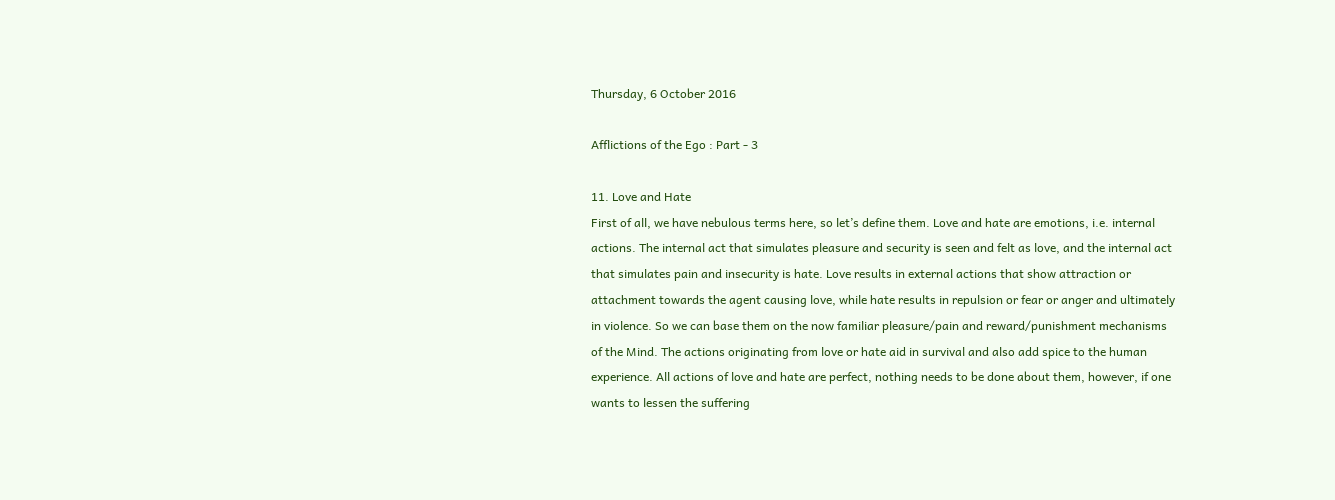Thursday, 6 October 2016

Afflictions of the Ego : Part - 3

11. Love and Hate
First of all, we have nebulous terms here, so let’s define them. Love and hate are emotions, i.e. internal actions. The internal act that simulates pleasure and security is seen and felt as love, and the internal act that simulates pain and insecurity is hate. Love results in external actions that show attraction or attachment towards the agent causing love, while hate results in repulsion or fear or anger and ultimately in violence. So we can base them on the now familiar pleasure/pain and reward/punishment mechanisms of the Mind. The actions originating from love or hate aid in survival and also add spice to the human experience. All actions of love and hate are perfect, nothing needs to be done about them, however, if one wants to lessen the suffering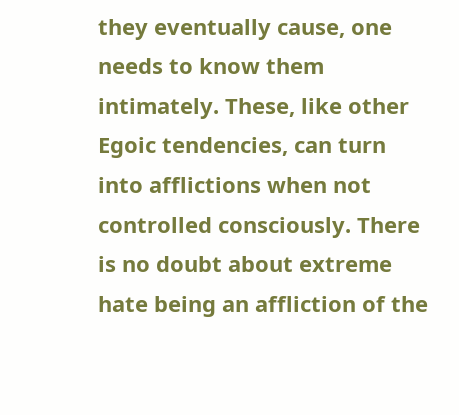they eventually cause, one needs to know them intimately. These, like other Egoic tendencies, can turn into afflictions when not controlled consciously. There is no doubt about extreme hate being an affliction of the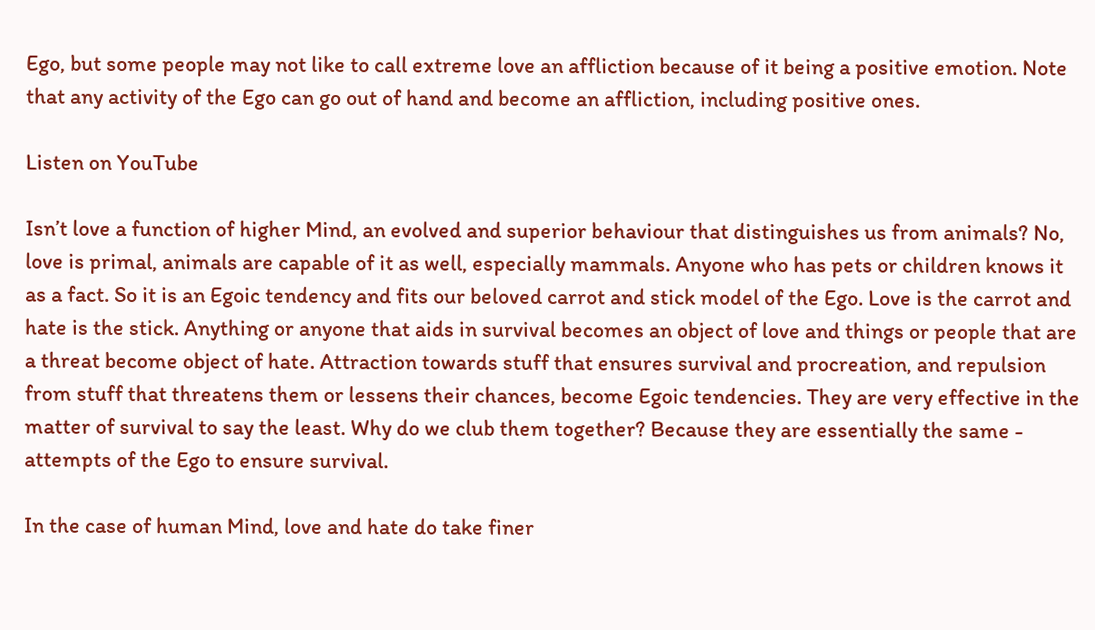Ego, but some people may not like to call extreme love an affliction because of it being a positive emotion. Note that any activity of the Ego can go out of hand and become an affliction, including positive ones.

Listen on YouTube

Isn’t love a function of higher Mind, an evolved and superior behaviour that distinguishes us from animals? No, love is primal, animals are capable of it as well, especially mammals. Anyone who has pets or children knows it as a fact. So it is an Egoic tendency and fits our beloved carrot and stick model of the Ego. Love is the carrot and hate is the stick. Anything or anyone that aids in survival becomes an object of love and things or people that are a threat become object of hate. Attraction towards stuff that ensures survival and procreation, and repulsion from stuff that threatens them or lessens their chances, become Egoic tendencies. They are very effective in the matter of survival to say the least. Why do we club them together? Because they are essentially the same - attempts of the Ego to ensure survival.

In the case of human Mind, love and hate do take finer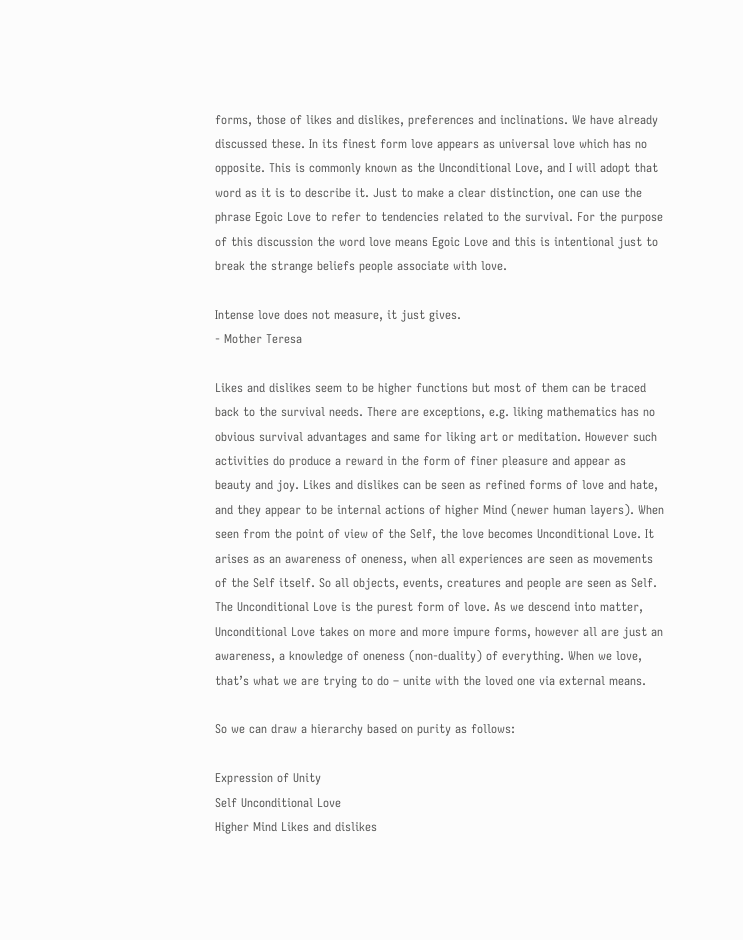forms, those of likes and dislikes, preferences and inclinations. We have already discussed these. In its finest form love appears as universal love which has no opposite. This is commonly known as the Unconditional Love, and I will adopt that word as it is to describe it. Just to make a clear distinction, one can use the phrase Egoic Love to refer to tendencies related to the survival. For the purpose of this discussion the word love means Egoic Love and this is intentional just to break the strange beliefs people associate with love.

Intense love does not measure, it just gives.
- Mother Teresa

Likes and dislikes seem to be higher functions but most of them can be traced back to the survival needs. There are exceptions, e.g. liking mathematics has no obvious survival advantages and same for liking art or meditation. However such activities do produce a reward in the form of finer pleasure and appear as beauty and joy. Likes and dislikes can be seen as refined forms of love and hate, and they appear to be internal actions of higher Mind (newer human layers). When seen from the point of view of the Self, the love becomes Unconditional Love. It arises as an awareness of oneness, when all experiences are seen as movements of the Self itself. So all objects, events, creatures and people are seen as Self. The Unconditional Love is the purest form of love. As we descend into matter, Unconditional Love takes on more and more impure forms, however all are just an awareness, a knowledge of oneness (non-duality) of everything. When we love, that’s what we are trying to do – unite with the loved one via external means.

So we can draw a hierarchy based on purity as follows:

Expression of Unity
Self Unconditional Love
Higher Mind Likes and dislikes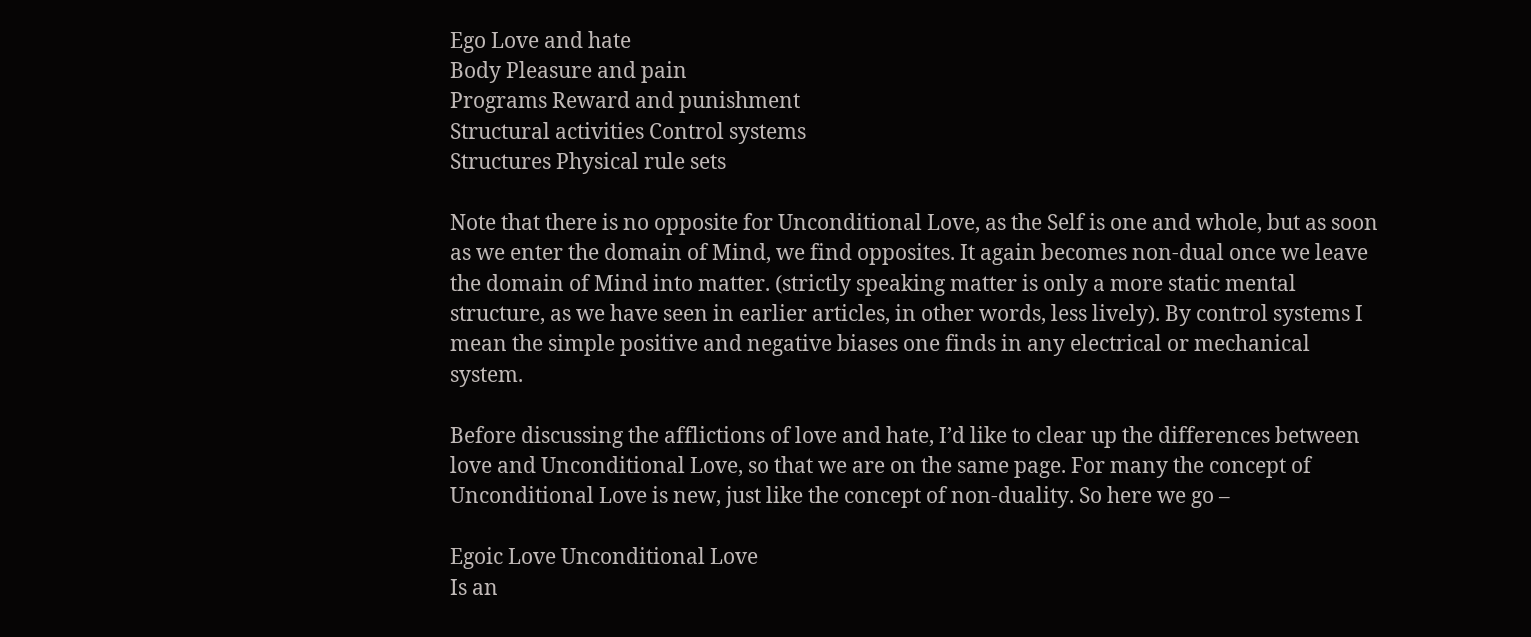Ego Love and hate
Body Pleasure and pain
Programs Reward and punishment
Structural activities Control systems
Structures Physical rule sets

Note that there is no opposite for Unconditional Love, as the Self is one and whole, but as soon as we enter the domain of Mind, we find opposites. It again becomes non-dual once we leave the domain of Mind into matter. (strictly speaking matter is only a more static mental structure, as we have seen in earlier articles, in other words, less lively). By control systems I mean the simple positive and negative biases one finds in any electrical or mechanical system.

Before discussing the afflictions of love and hate, I’d like to clear up the differences between love and Unconditional Love, so that we are on the same page. For many the concept of Unconditional Love is new, just like the concept of non-duality. So here we go –

Egoic Love Unconditional Love
Is an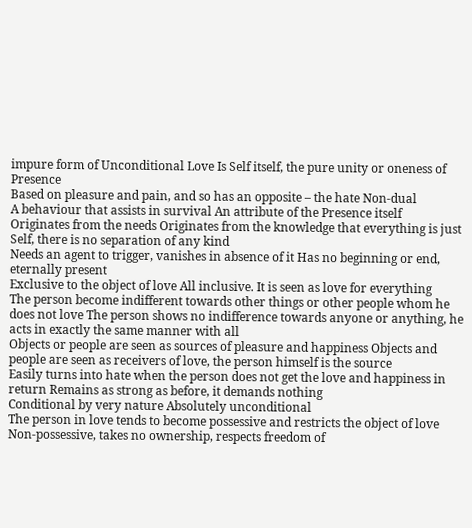impure form of Unconditional Love Is Self itself, the pure unity or oneness of Presence
Based on pleasure and pain, and so has an opposite – the hate Non-dual
A behaviour that assists in survival An attribute of the Presence itself
Originates from the needs Originates from the knowledge that everything is just Self, there is no separation of any kind
Needs an agent to trigger, vanishes in absence of it Has no beginning or end, eternally present
Exclusive to the object of love All inclusive. It is seen as love for everything
The person become indifferent towards other things or other people whom he does not love The person shows no indifference towards anyone or anything, he acts in exactly the same manner with all
Objects or people are seen as sources of pleasure and happiness Objects and people are seen as receivers of love, the person himself is the source
Easily turns into hate when the person does not get the love and happiness in return Remains as strong as before, it demands nothing
Conditional by very nature Absolutely unconditional
The person in love tends to become possessive and restricts the object of love Non-possessive, takes no ownership, respects freedom of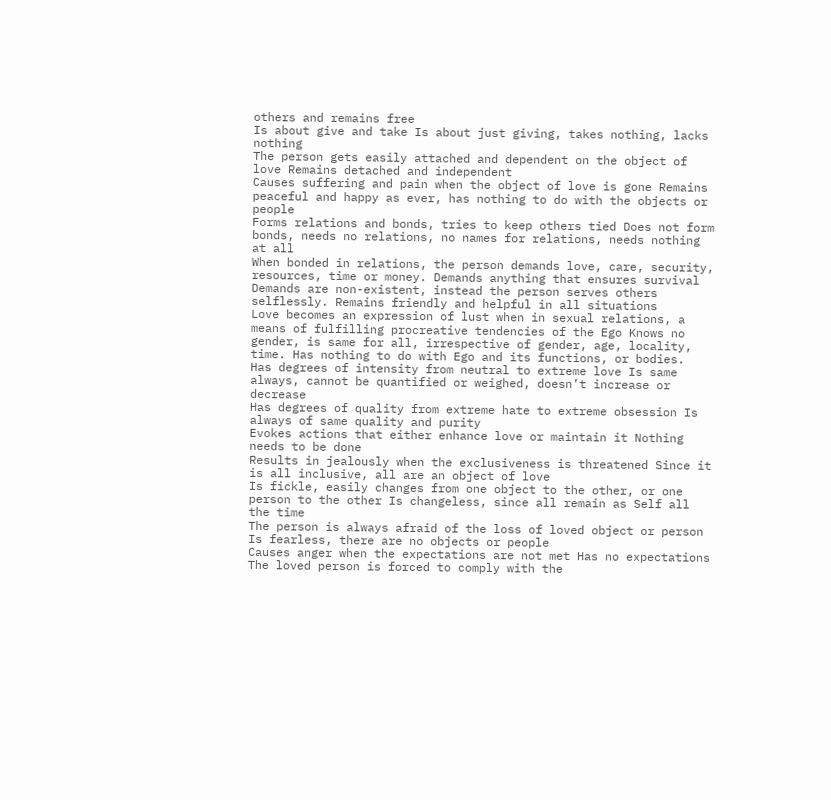others and remains free
Is about give and take Is about just giving, takes nothing, lacks nothing
The person gets easily attached and dependent on the object of love Remains detached and independent
Causes suffering and pain when the object of love is gone Remains peaceful and happy as ever, has nothing to do with the objects or people
Forms relations and bonds, tries to keep others tied Does not form bonds, needs no relations, no names for relations, needs nothing at all
When bonded in relations, the person demands love, care, security, resources, time or money. Demands anything that ensures survival Demands are non-existent, instead the person serves others selflessly. Remains friendly and helpful in all situations
Love becomes an expression of lust when in sexual relations, a means of fulfilling procreative tendencies of the Ego Knows no gender, is same for all, irrespective of gender, age, locality, time. Has nothing to do with Ego and its functions, or bodies.
Has degrees of intensity from neutral to extreme love Is same always, cannot be quantified or weighed, doesn’t increase or decrease
Has degrees of quality from extreme hate to extreme obsession Is always of same quality and purity
Evokes actions that either enhance love or maintain it Nothing needs to be done
Results in jealously when the exclusiveness is threatened Since it is all inclusive, all are an object of love
Is fickle, easily changes from one object to the other, or one person to the other Is changeless, since all remain as Self all the time
The person is always afraid of the loss of loved object or person Is fearless, there are no objects or people
Causes anger when the expectations are not met Has no expectations
The loved person is forced to comply with the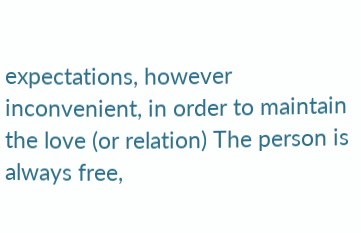expectations, however inconvenient, in order to maintain the love (or relation) The person is always free,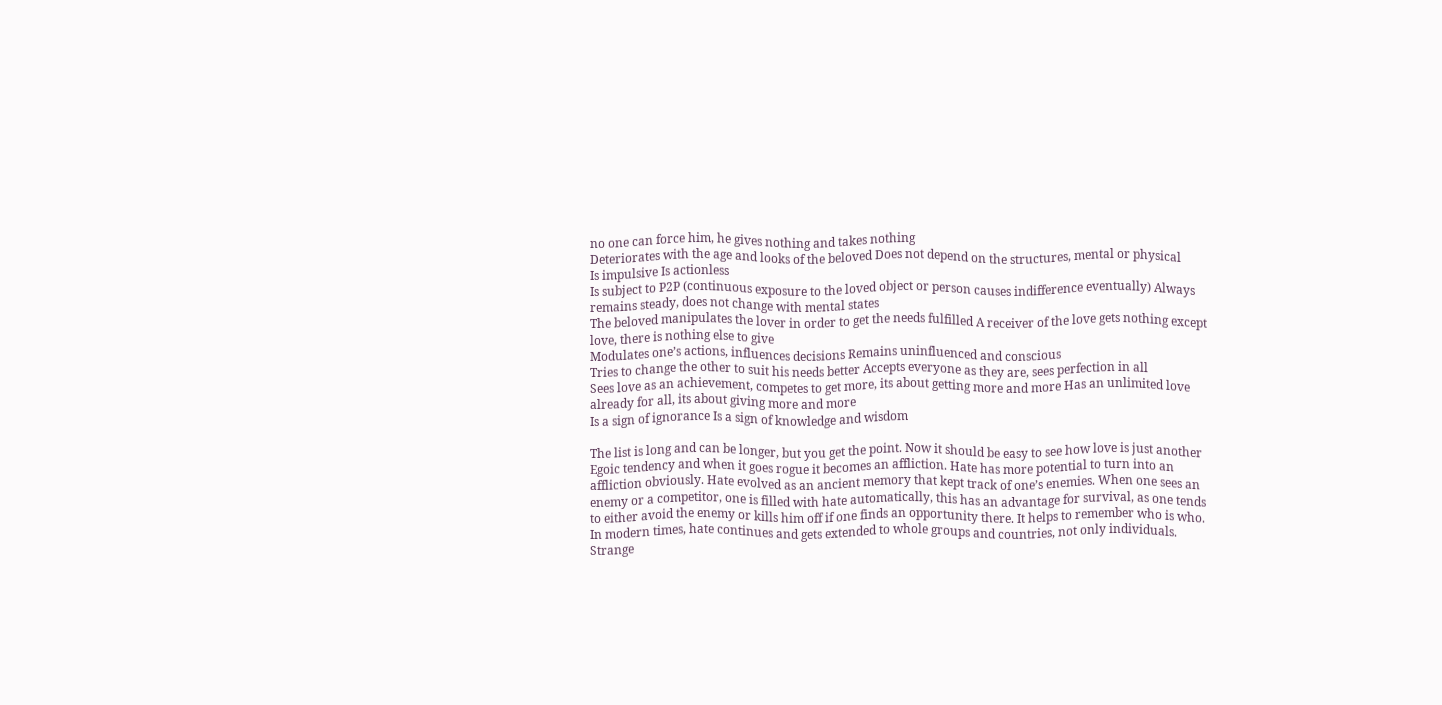no one can force him, he gives nothing and takes nothing
Deteriorates with the age and looks of the beloved Does not depend on the structures, mental or physical
Is impulsive Is actionless
Is subject to P2P (continuous exposure to the loved object or person causes indifference eventually) Always remains steady, does not change with mental states
The beloved manipulates the lover in order to get the needs fulfilled A receiver of the love gets nothing except love, there is nothing else to give
Modulates one’s actions, influences decisions Remains uninfluenced and conscious
Tries to change the other to suit his needs better Accepts everyone as they are, sees perfection in all
Sees love as an achievement, competes to get more, its about getting more and more Has an unlimited love already for all, its about giving more and more
Is a sign of ignorance Is a sign of knowledge and wisdom

The list is long and can be longer, but you get the point. Now it should be easy to see how love is just another Egoic tendency and when it goes rogue it becomes an affliction. Hate has more potential to turn into an affliction obviously. Hate evolved as an ancient memory that kept track of one’s enemies. When one sees an enemy or a competitor, one is filled with hate automatically, this has an advantage for survival, as one tends to either avoid the enemy or kills him off if one finds an opportunity there. It helps to remember who is who. In modern times, hate continues and gets extended to whole groups and countries, not only individuals. Strange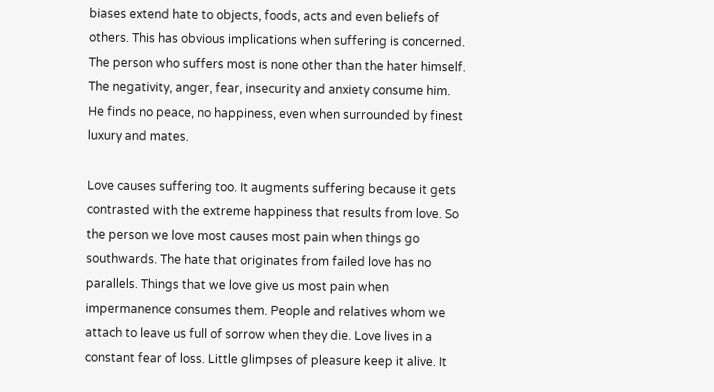biases extend hate to objects, foods, acts and even beliefs of others. This has obvious implications when suffering is concerned. The person who suffers most is none other than the hater himself. The negativity, anger, fear, insecurity and anxiety consume him. He finds no peace, no happiness, even when surrounded by finest luxury and mates.

Love causes suffering too. It augments suffering because it gets contrasted with the extreme happiness that results from love. So the person we love most causes most pain when things go southwards. The hate that originates from failed love has no parallels. Things that we love give us most pain when impermanence consumes them. People and relatives whom we attach to leave us full of sorrow when they die. Love lives in a constant fear of loss. Little glimpses of pleasure keep it alive. It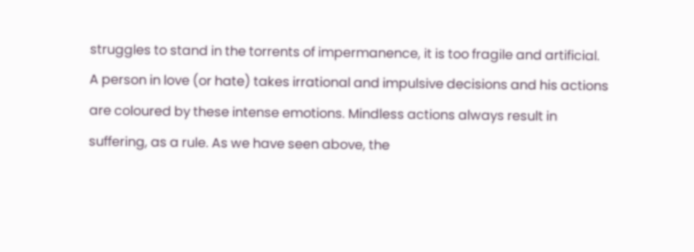struggles to stand in the torrents of impermanence, it is too fragile and artificial. A person in love (or hate) takes irrational and impulsive decisions and his actions are coloured by these intense emotions. Mindless actions always result in suffering, as a rule. As we have seen above, the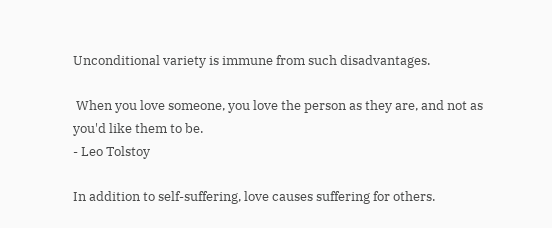Unconditional variety is immune from such disadvantages.

 When you love someone, you love the person as they are, and not as you'd like them to be.
- Leo Tolstoy

In addition to self-suffering, love causes suffering for others.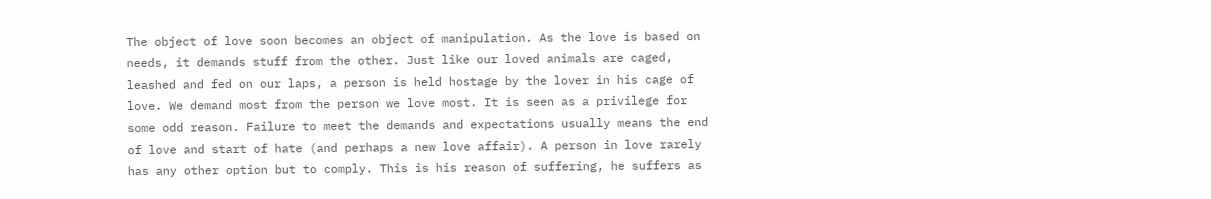The object of love soon becomes an object of manipulation. As the love is based on needs, it demands stuff from the other. Just like our loved animals are caged, leashed and fed on our laps, a person is held hostage by the lover in his cage of love. We demand most from the person we love most. It is seen as a privilege for some odd reason. Failure to meet the demands and expectations usually means the end of love and start of hate (and perhaps a new love affair). A person in love rarely has any other option but to comply. This is his reason of suffering, he suffers as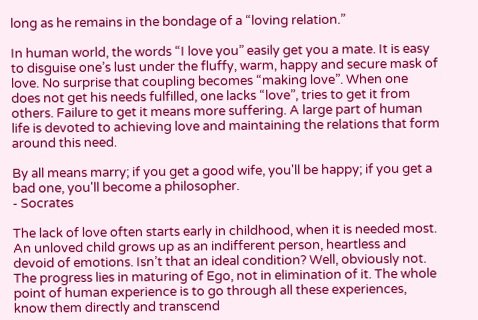long as he remains in the bondage of a “loving relation.”

In human world, the words “I love you” easily get you a mate. It is easy to disguise one’s lust under the fluffy, warm, happy and secure mask of love. No surprise that coupling becomes “making love”. When one does not get his needs fulfilled, one lacks “love”, tries to get it from others. Failure to get it means more suffering. A large part of human life is devoted to achieving love and maintaining the relations that form around this need.

By all means marry; if you get a good wife, you'll be happy; if you get a bad one, you'll become a philosopher.
- Socrates

The lack of love often starts early in childhood, when it is needed most. An unloved child grows up as an indifferent person, heartless and devoid of emotions. Isn’t that an ideal condition? Well, obviously not. The progress lies in maturing of Ego, not in elimination of it. The whole point of human experience is to go through all these experiences, know them directly and transcend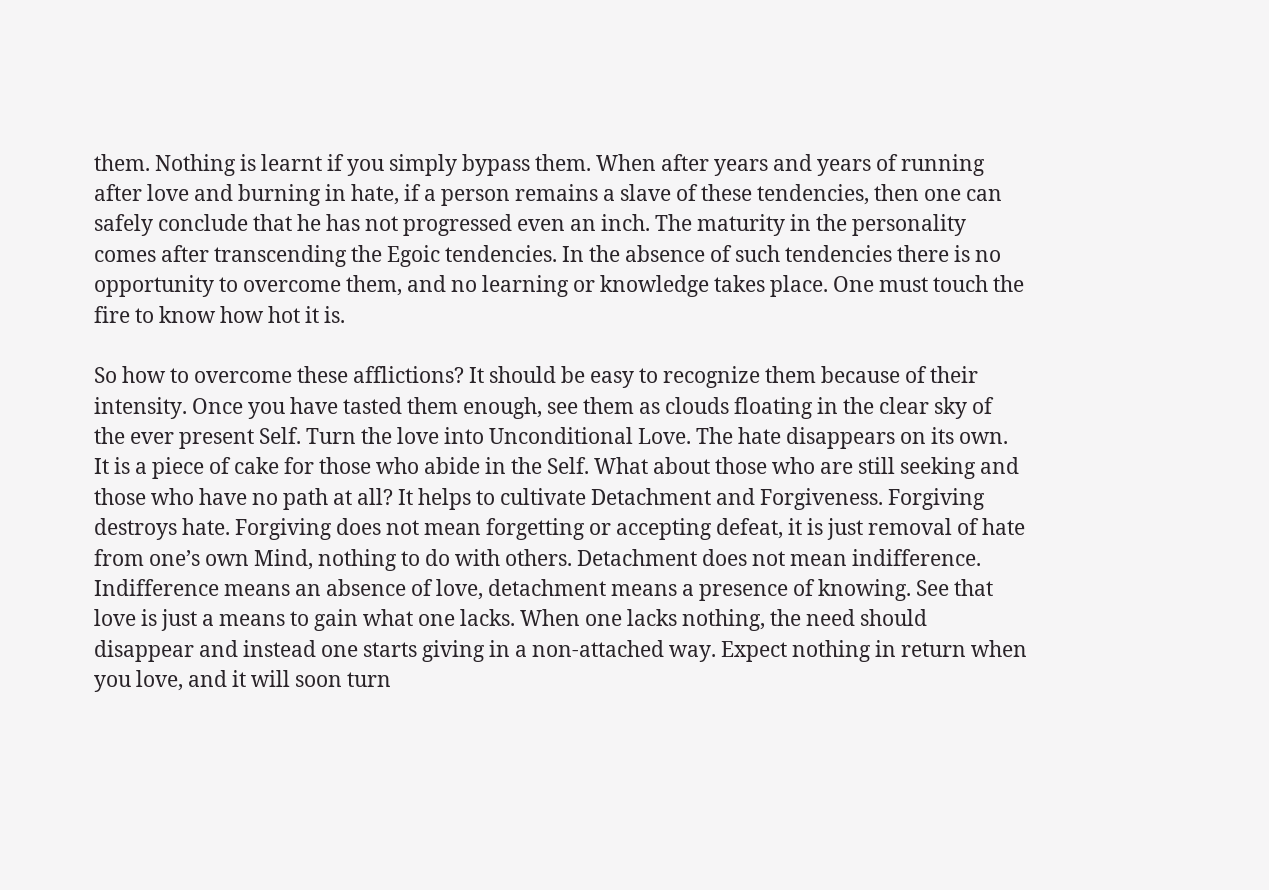them. Nothing is learnt if you simply bypass them. When after years and years of running after love and burning in hate, if a person remains a slave of these tendencies, then one can safely conclude that he has not progressed even an inch. The maturity in the personality comes after transcending the Egoic tendencies. In the absence of such tendencies there is no opportunity to overcome them, and no learning or knowledge takes place. One must touch the fire to know how hot it is.

So how to overcome these afflictions? It should be easy to recognize them because of their intensity. Once you have tasted them enough, see them as clouds floating in the clear sky of the ever present Self. Turn the love into Unconditional Love. The hate disappears on its own. It is a piece of cake for those who abide in the Self. What about those who are still seeking and those who have no path at all? It helps to cultivate Detachment and Forgiveness. Forgiving destroys hate. Forgiving does not mean forgetting or accepting defeat, it is just removal of hate from one’s own Mind, nothing to do with others. Detachment does not mean indifference. Indifference means an absence of love, detachment means a presence of knowing. See that love is just a means to gain what one lacks. When one lacks nothing, the need should disappear and instead one starts giving in a non-attached way. Expect nothing in return when you love, and it will soon turn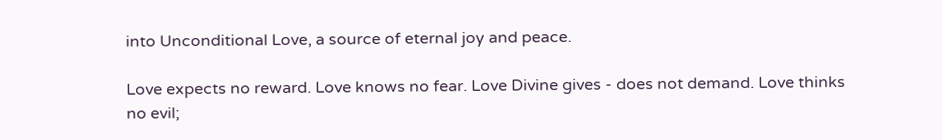into Unconditional Love, a source of eternal joy and peace.

Love expects no reward. Love knows no fear. Love Divine gives - does not demand. Love thinks no evil;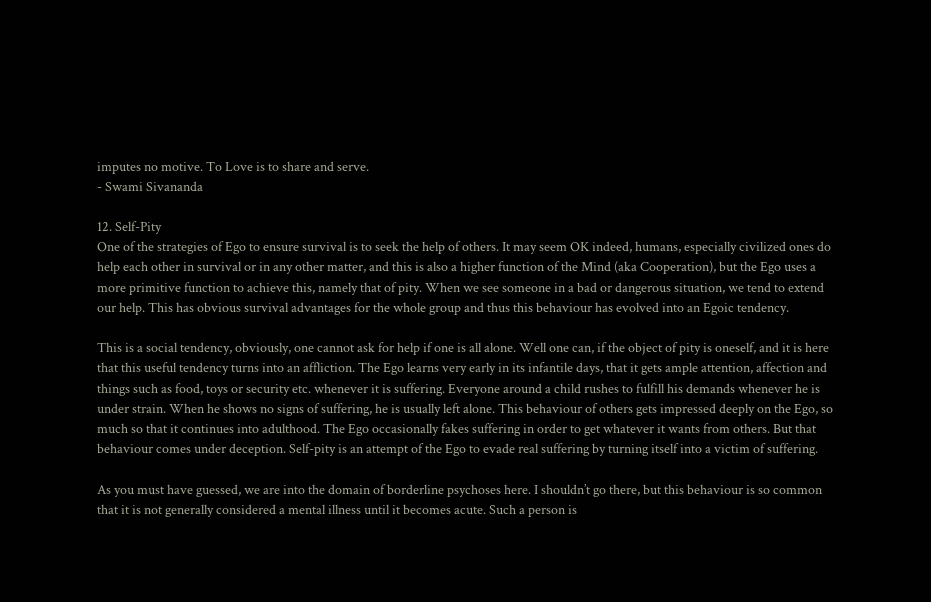imputes no motive. To Love is to share and serve.
- Swami Sivananda

12. Self-Pity
One of the strategies of Ego to ensure survival is to seek the help of others. It may seem OK indeed, humans, especially civilized ones do help each other in survival or in any other matter, and this is also a higher function of the Mind (aka Cooperation), but the Ego uses a more primitive function to achieve this, namely that of pity. When we see someone in a bad or dangerous situation, we tend to extend our help. This has obvious survival advantages for the whole group and thus this behaviour has evolved into an Egoic tendency.

This is a social tendency, obviously, one cannot ask for help if one is all alone. Well one can, if the object of pity is oneself, and it is here that this useful tendency turns into an affliction. The Ego learns very early in its infantile days, that it gets ample attention, affection and things such as food, toys or security etc. whenever it is suffering. Everyone around a child rushes to fulfill his demands whenever he is under strain. When he shows no signs of suffering, he is usually left alone. This behaviour of others gets impressed deeply on the Ego, so much so that it continues into adulthood. The Ego occasionally fakes suffering in order to get whatever it wants from others. But that behaviour comes under deception. Self-pity is an attempt of the Ego to evade real suffering by turning itself into a victim of suffering.

As you must have guessed, we are into the domain of borderline psychoses here. I shouldn’t go there, but this behaviour is so common that it is not generally considered a mental illness until it becomes acute. Such a person is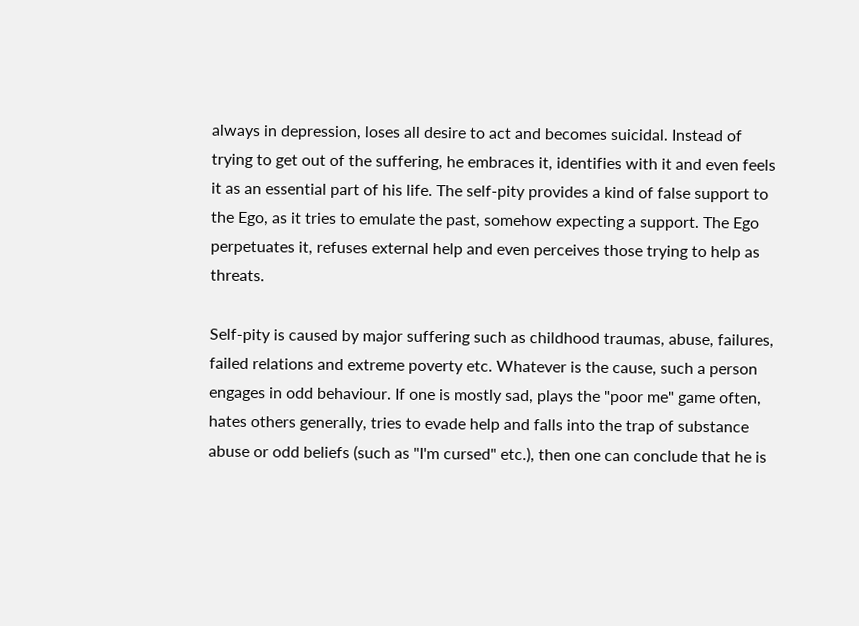always in depression, loses all desire to act and becomes suicidal. Instead of trying to get out of the suffering, he embraces it, identifies with it and even feels it as an essential part of his life. The self-pity provides a kind of false support to the Ego, as it tries to emulate the past, somehow expecting a support. The Ego perpetuates it, refuses external help and even perceives those trying to help as threats.

Self-pity is caused by major suffering such as childhood traumas, abuse, failures, failed relations and extreme poverty etc. Whatever is the cause, such a person engages in odd behaviour. If one is mostly sad, plays the "poor me" game often, hates others generally, tries to evade help and falls into the trap of substance abuse or odd beliefs (such as "I'm cursed" etc.), then one can conclude that he is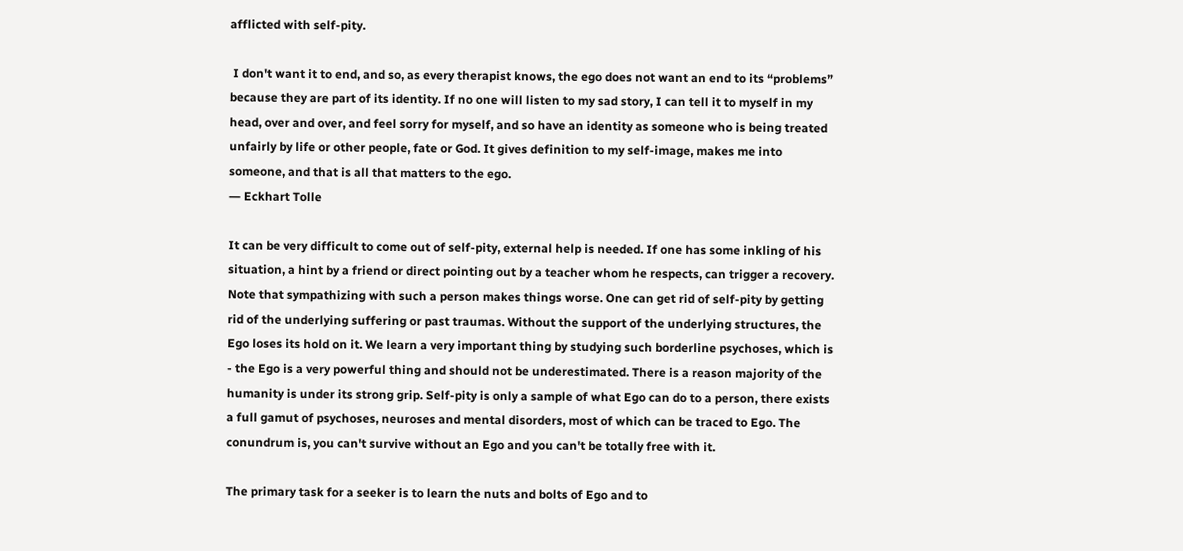afflicted with self-pity.

 I don't want it to end, and so, as every therapist knows, the ego does not want an end to its “problems” because they are part of its identity. If no one will listen to my sad story, I can tell it to myself in my head, over and over, and feel sorry for myself, and so have an identity as someone who is being treated unfairly by life or other people, fate or God. It gives definition to my self-image, makes me into someone, and that is all that matters to the ego.
― Eckhart Tolle

It can be very difficult to come out of self-pity, external help is needed. If one has some inkling of his situation, a hint by a friend or direct pointing out by a teacher whom he respects, can trigger a recovery. Note that sympathizing with such a person makes things worse. One can get rid of self-pity by getting rid of the underlying suffering or past traumas. Without the support of the underlying structures, the Ego loses its hold on it. We learn a very important thing by studying such borderline psychoses, which is - the Ego is a very powerful thing and should not be underestimated. There is a reason majority of the humanity is under its strong grip. Self-pity is only a sample of what Ego can do to a person, there exists a full gamut of psychoses, neuroses and mental disorders, most of which can be traced to Ego. The conundrum is, you can't survive without an Ego and you can't be totally free with it.

The primary task for a seeker is to learn the nuts and bolts of Ego and to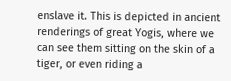enslave it. This is depicted in ancient renderings of great Yogis, where we can see them sitting on the skin of a tiger, or even riding a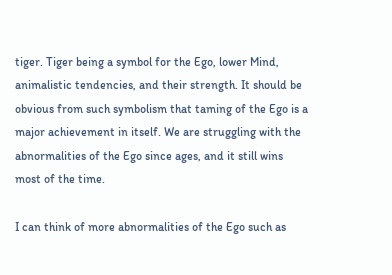tiger. Tiger being a symbol for the Ego, lower Mind, animalistic tendencies, and their strength. It should be obvious from such symbolism that taming of the Ego is a major achievement in itself. We are struggling with the abnormalities of the Ego since ages, and it still wins most of the time.

I can think of more abnormalities of the Ego such as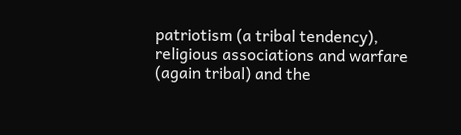patriotism (a tribal tendency), religious associations and warfare (again tribal) and the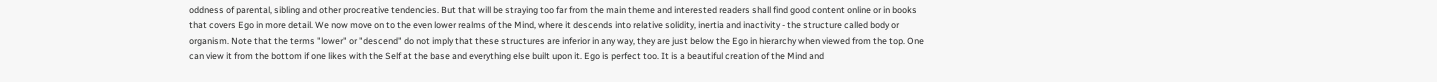oddness of parental, sibling and other procreative tendencies. But that will be straying too far from the main theme and interested readers shall find good content online or in books that covers Ego in more detail. We now move on to the even lower realms of the Mind, where it descends into relative solidity, inertia and inactivity - the structure called body or organism. Note that the terms "lower" or "descend" do not imply that these structures are inferior in any way, they are just below the Ego in hierarchy when viewed from the top. One can view it from the bottom if one likes with the Self at the base and everything else built upon it. Ego is perfect too. It is a beautiful creation of the Mind and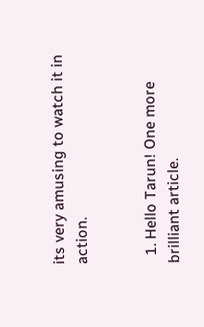its very amusing to watch it in action.


  1. Hello Tarun! One more brilliant article.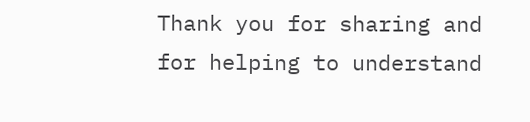Thank you for sharing and for helping to understand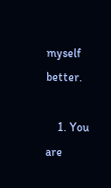myself better.

    1. You are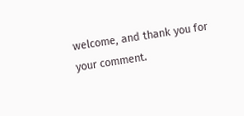welcome, and thank you for your comment.